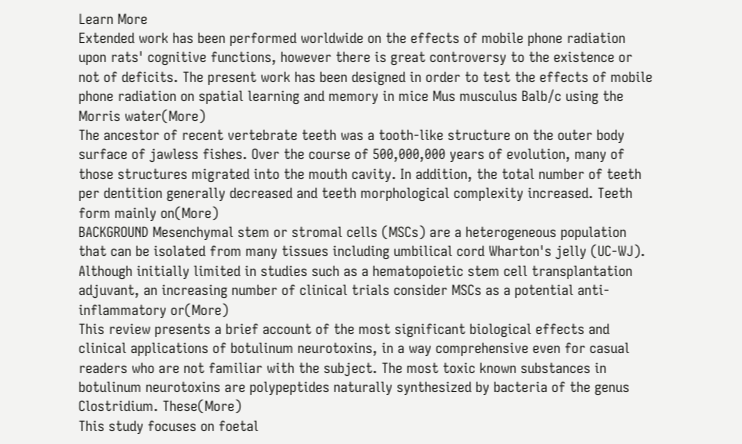Learn More
Extended work has been performed worldwide on the effects of mobile phone radiation upon rats' cognitive functions, however there is great controversy to the existence or not of deficits. The present work has been designed in order to test the effects of mobile phone radiation on spatial learning and memory in mice Mus musculus Balb/c using the Morris water(More)
The ancestor of recent vertebrate teeth was a tooth-like structure on the outer body surface of jawless fishes. Over the course of 500,000,000 years of evolution, many of those structures migrated into the mouth cavity. In addition, the total number of teeth per dentition generally decreased and teeth morphological complexity increased. Teeth form mainly on(More)
BACKGROUND Mesenchymal stem or stromal cells (MSCs) are a heterogeneous population that can be isolated from many tissues including umbilical cord Wharton's jelly (UC-WJ). Although initially limited in studies such as a hematopoietic stem cell transplantation adjuvant, an increasing number of clinical trials consider MSCs as a potential anti-inflammatory or(More)
This review presents a brief account of the most significant biological effects and clinical applications of botulinum neurotoxins, in a way comprehensive even for casual readers who are not familiar with the subject. The most toxic known substances in botulinum neurotoxins are polypeptides naturally synthesized by bacteria of the genus Clostridium. These(More)
This study focuses on foetal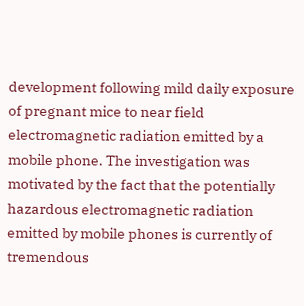development following mild daily exposure of pregnant mice to near field electromagnetic radiation emitted by a mobile phone. The investigation was motivated by the fact that the potentially hazardous electromagnetic radiation emitted by mobile phones is currently of tremendous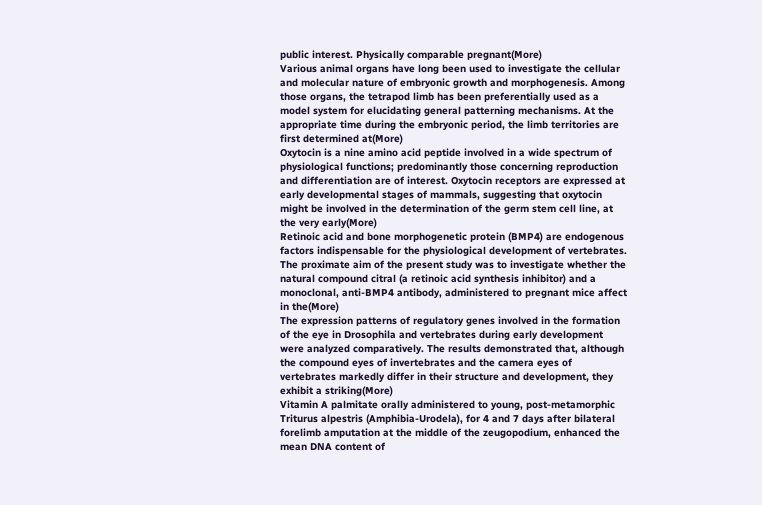public interest. Physically comparable pregnant(More)
Various animal organs have long been used to investigate the cellular and molecular nature of embryonic growth and morphogenesis. Among those organs, the tetrapod limb has been preferentially used as a model system for elucidating general patterning mechanisms. At the appropriate time during the embryonic period, the limb territories are first determined at(More)
Oxytocin is a nine amino acid peptide involved in a wide spectrum of physiological functions; predominantly those concerning reproduction and differentiation are of interest. Oxytocin receptors are expressed at early developmental stages of mammals, suggesting that oxytocin might be involved in the determination of the germ stem cell line, at the very early(More)
Retinoic acid and bone morphogenetic protein (BMP4) are endogenous factors indispensable for the physiological development of vertebrates. The proximate aim of the present study was to investigate whether the natural compound citral (a retinoic acid synthesis inhibitor) and a monoclonal, anti-BMP4 antibody, administered to pregnant mice affect in the(More)
The expression patterns of regulatory genes involved in the formation of the eye in Drosophila and vertebrates during early development were analyzed comparatively. The results demonstrated that, although the compound eyes of invertebrates and the camera eyes of vertebrates markedly differ in their structure and development, they exhibit a striking(More)
Vitamin A palmitate orally administered to young, post-metamorphic Triturus alpestris (Amphibia-Urodela), for 4 and 7 days after bilateral forelimb amputation at the middle of the zeugopodium, enhanced the mean DNA content of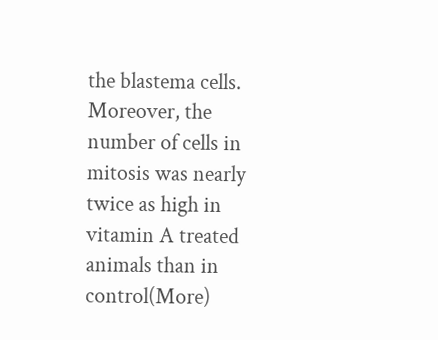the blastema cells. Moreover, the number of cells in mitosis was nearly twice as high in vitamin A treated animals than in control(More)